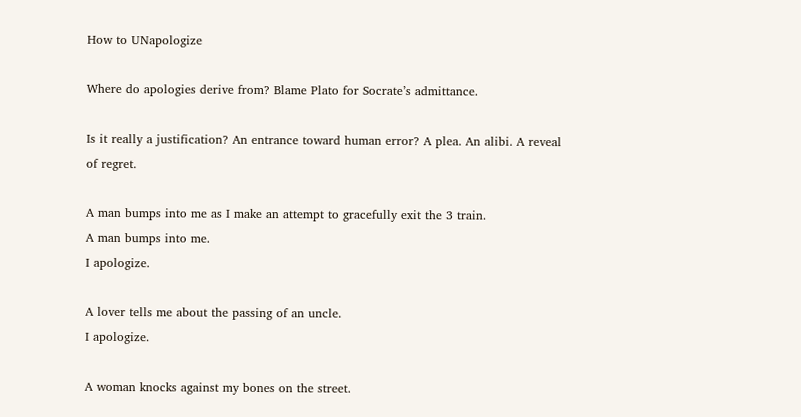How to UNapologize

Where do apologies derive from? Blame Plato for Socrate’s admittance.

Is it really a justification? An entrance toward human error? A plea. An alibi. A reveal of regret.

A man bumps into me as I make an attempt to gracefully exit the 3 train.
A man bumps into me.
I apologize.

A lover tells me about the passing of an uncle.
I apologize.

A woman knocks against my bones on the street.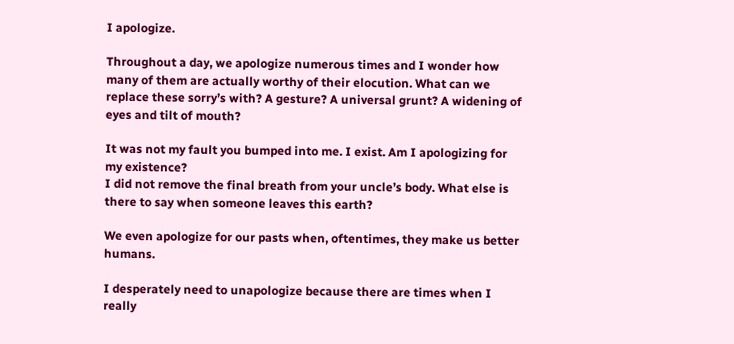I apologize.

Throughout a day, we apologize numerous times and I wonder how many of them are actually worthy of their elocution. What can we replace these sorry’s with? A gesture? A universal grunt? A widening of eyes and tilt of mouth?

It was not my fault you bumped into me. I exist. Am I apologizing for my existence?
I did not remove the final breath from your uncle’s body. What else is there to say when someone leaves this earth?

We even apologize for our pasts when, oftentimes, they make us better humans.

I desperately need to unapologize because there are times when I really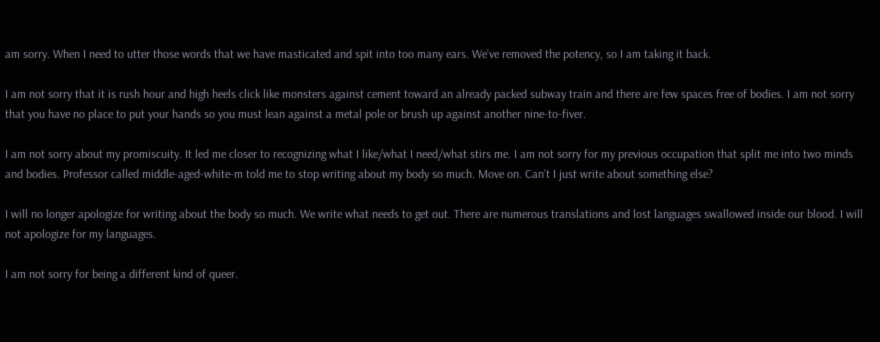am sorry. When I need to utter those words that we have masticated and spit into too many ears. We’ve removed the potency, so I am taking it back.

I am not sorry that it is rush hour and high heels click like monsters against cement toward an already packed subway train and there are few spaces free of bodies. I am not sorry that you have no place to put your hands so you must lean against a metal pole or brush up against another nine-to-fiver.

I am not sorry about my promiscuity. It led me closer to recognizing what I like/what I need/what stirs me. I am not sorry for my previous occupation that split me into two minds and bodies. Professor called middle-aged-white-m told me to stop writing about my body so much. Move on. Can’t I just write about something else?

I will no longer apologize for writing about the body so much. We write what needs to get out. There are numerous translations and lost languages swallowed inside our blood. I will not apologize for my languages.

I am not sorry for being a different kind of queer.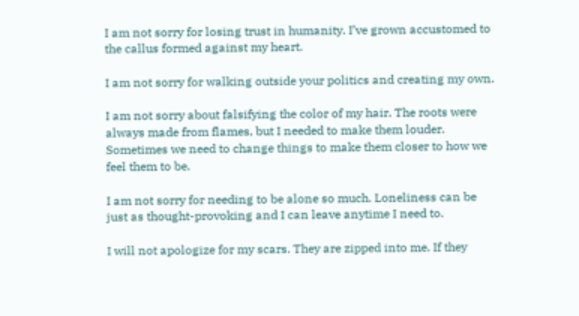I am not sorry for losing trust in humanity. I’ve grown accustomed to the callus formed against my heart.

I am not sorry for walking outside your politics and creating my own.

I am not sorry about falsifying the color of my hair. The roots were always made from flames, but I needed to make them louder. Sometimes we need to change things to make them closer to how we feel them to be.

I am not sorry for needing to be alone so much. Loneliness can be just as thought-provoking and I can leave anytime I need to.

I will not apologize for my scars. They are zipped into me. If they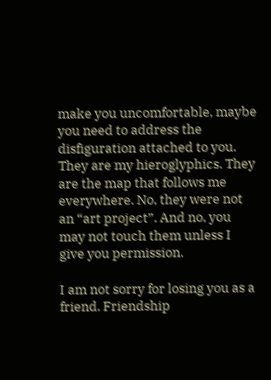make you uncomfortable, maybe you need to address the disfiguration attached to you. They are my hieroglyphics. They are the map that follows me everywhere. No, they were not an “art project”. And no, you may not touch them unless I give you permission.

I am not sorry for losing you as a friend. Friendship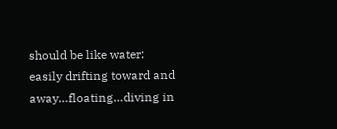should be like water: easily drifting toward and away…floating…diving in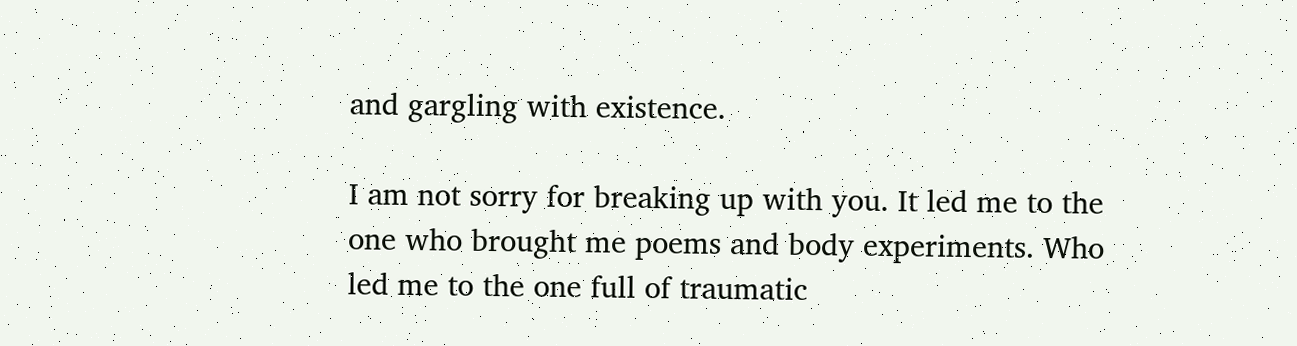and gargling with existence.

I am not sorry for breaking up with you. It led me to the one who brought me poems and body experiments. Who led me to the one full of traumatic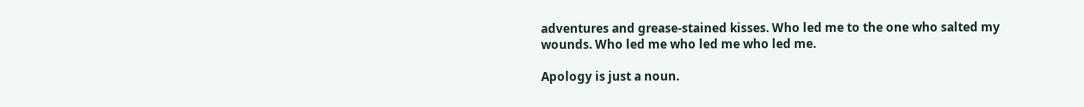adventures and grease-stained kisses. Who led me to the one who salted my wounds. Who led me who led me who led me.

Apology is just a noun.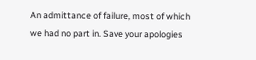An admittance of failure, most of which we had no part in. Save your apologies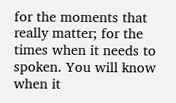for the moments that really matter; for the times when it needs to spoken. You will know when it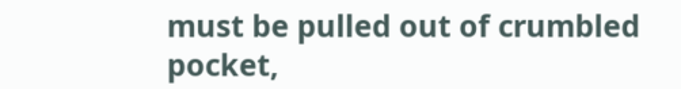must be pulled out of crumbled pocket,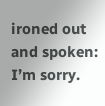ironed out and spoken:
I’m sorry.